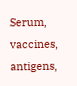Serum, vaccines, antigens,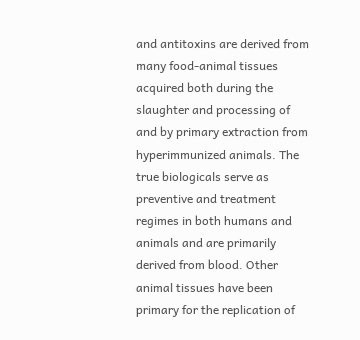and antitoxins are derived from many food-animal tissues acquired both during the slaughter and processing of and by primary extraction from hyperimmunized animals. The true biologicals serve as preventive and treatment regimes in both humans and animals and are primarily derived from blood. Other animal tissues have been primary for the replication of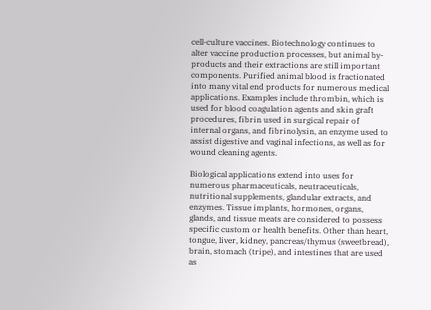cell-culture vaccines. Biotechnology continues to alter vaccine production processes, but animal by-products and their extractions are still important components. Purified animal blood is fractionated into many vital end products for numerous medical applications. Examples include thrombin, which is used for blood coagulation agents and skin graft procedures, fibrin used in surgical repair of internal organs, and fibrinolysin, an enzyme used to assist digestive and vaginal infections, as well as for wound cleaning agents.

Biological applications extend into uses for numerous pharmaceuticals, neutraceuticals, nutritional supplements, glandular extracts, and enzymes. Tissue implants, hormones, organs, glands, and tissue meats are considered to possess specific custom or health benefits. Other than heart, tongue, liver, kidney, pancreas/thymus (sweetbread), brain, stomach (tripe), and intestines that are used as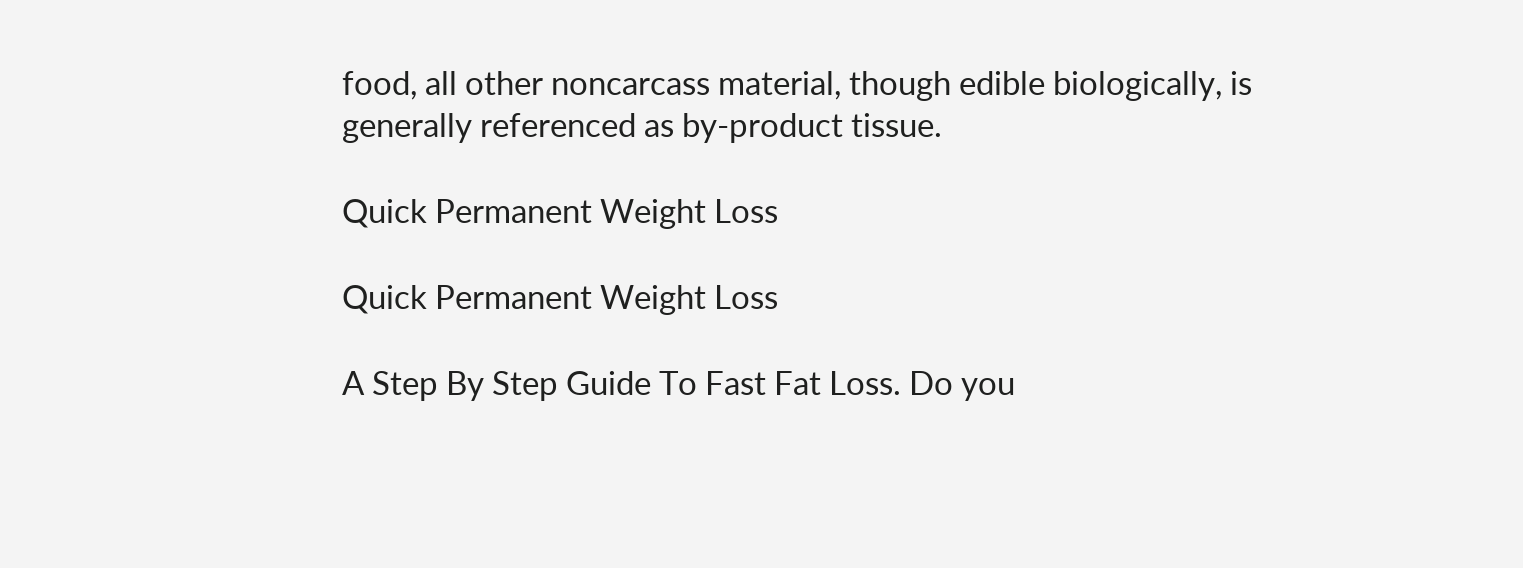food, all other noncarcass material, though edible biologically, is generally referenced as by-product tissue.

Quick Permanent Weight Loss

Quick Permanent Weight Loss

A Step By Step Guide To Fast Fat Loss. Do you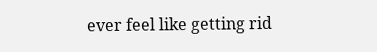ever feel like getting rid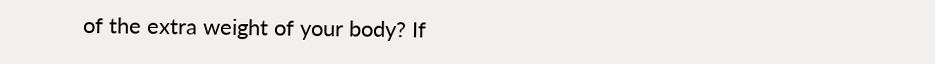of the extra weight of your body? If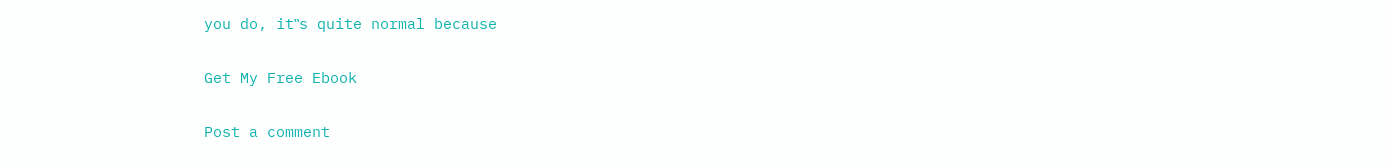you do, it‟s quite normal because

Get My Free Ebook

Post a comment